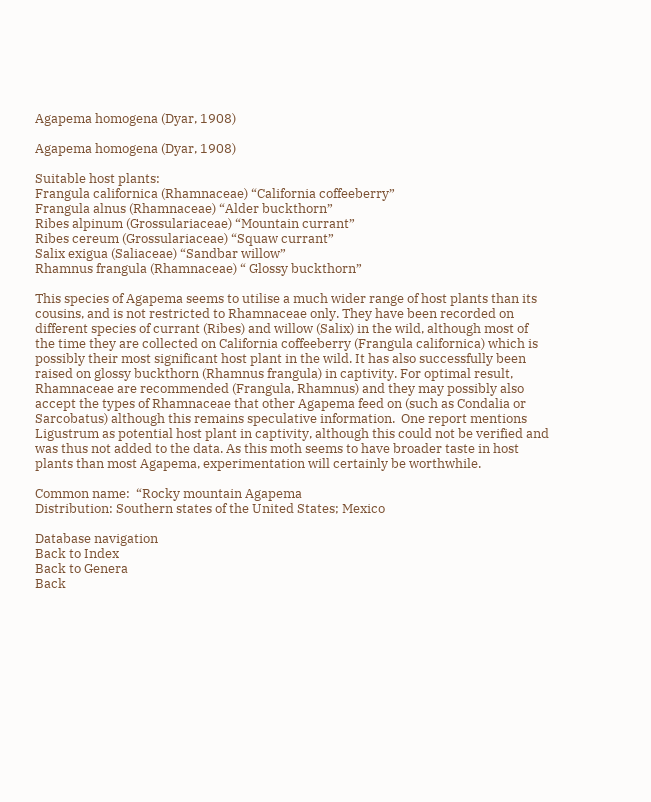Agapema homogena (Dyar, 1908)

Agapema homogena (Dyar, 1908)

Suitable host plants:
Frangula californica (Rhamnaceae) “California coffeeberry”
Frangula alnus (Rhamnaceae) “Alder buckthorn”
Ribes alpinum (Grossulariaceae) “Mountain currant”
Ribes cereum (Grossulariaceae) “Squaw currant”
Salix exigua (Saliaceae) “Sandbar willow”
Rhamnus frangula (Rhamnaceae) “ Glossy buckthorn”

This species of Agapema seems to utilise a much wider range of host plants than its cousins, and is not restricted to Rhamnaceae only. They have been recorded on different species of currant (Ribes) and willow (Salix) in the wild, although most of the time they are collected on California coffeeberry (Frangula californica) which is possibly their most significant host plant in the wild. It has also successfully been raised on glossy buckthorn (Rhamnus frangula) in captivity. For optimal result, Rhamnaceae are recommended (Frangula, Rhamnus) and they may possibly also accept the types of Rhamnaceae that other Agapema feed on (such as Condalia or Sarcobatus) although this remains speculative information.  One report mentions Ligustrum as potential host plant in captivity, although this could not be verified and was thus not added to the data. As this moth seems to have broader taste in host plants than most Agapema, experimentation will certainly be worthwhile.

Common name:  “Rocky mountain Agapema
Distribution: Southern states of the United States; Mexico

Database navigation
Back to Index
Back to Genera
Back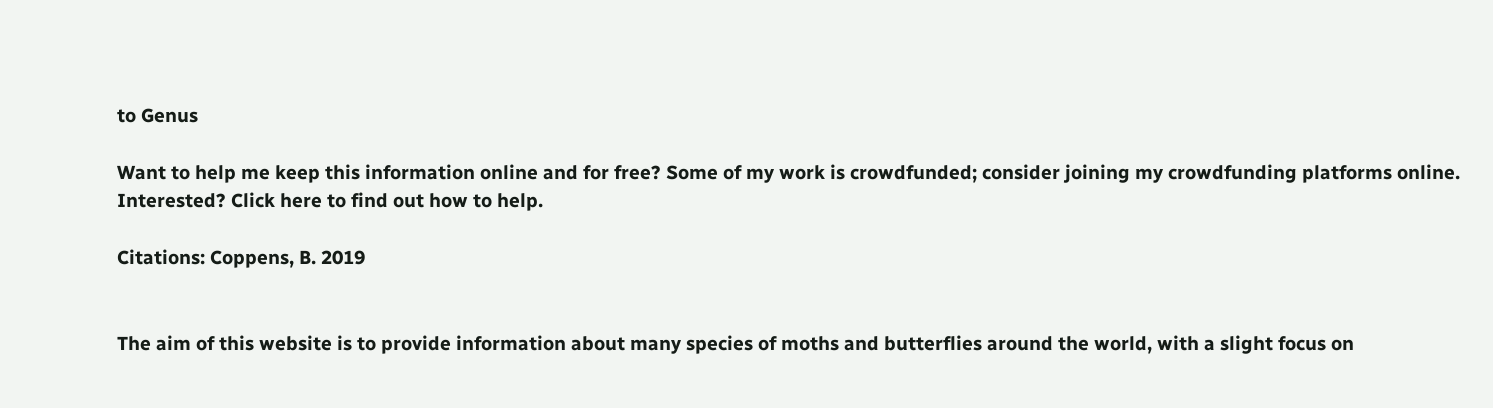to Genus

Want to help me keep this information online and for free? Some of my work is crowdfunded; consider joining my crowdfunding platforms online. Interested? Click here to find out how to help.

Citations: Coppens, B. 2019


The aim of this website is to provide information about many species of moths and butterflies around the world, with a slight focus on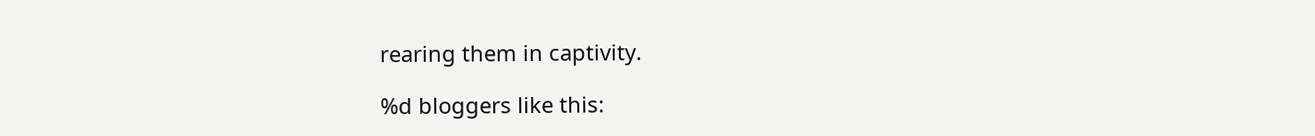rearing them in captivity.

%d bloggers like this: